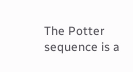The Potter sequence is a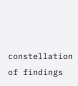constellation of findings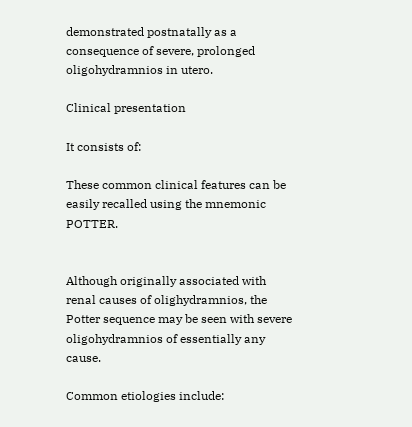demonstrated postnatally as a consequence of severe, prolonged oligohydramnios in utero.

Clinical presentation

It consists of:

These common clinical features can be easily recalled using the mnemonic POTTER.


Although originally associated with renal causes of olighydramnios, the Potter sequence may be seen with severe oligohydramnios of essentially any cause.

Common etiologies include: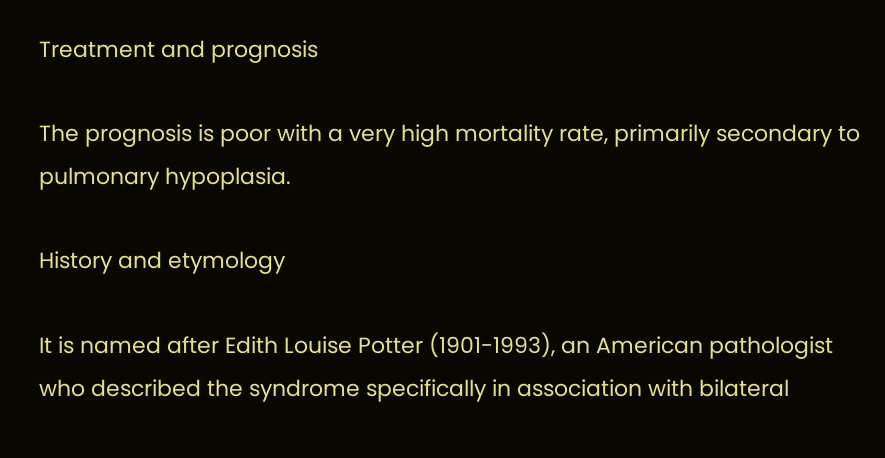Treatment and prognosis

The prognosis is poor with a very high mortality rate, primarily secondary to pulmonary hypoplasia.

History and etymology

It is named after Edith Louise Potter (1901-1993), an American pathologist who described the syndrome specifically in association with bilateral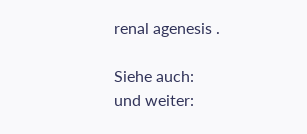renal agenesis .

Siehe auch:
und weiter: